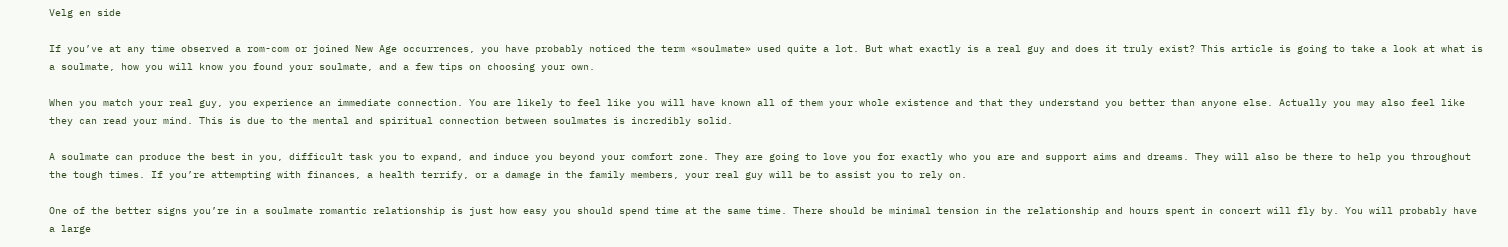Velg en side

If you’ve at any time observed a rom-com or joined New Age occurrences, you have probably noticed the term «soulmate» used quite a lot. But what exactly is a real guy and does it truly exist? This article is going to take a look at what is a soulmate, how you will know you found your soulmate, and a few tips on choosing your own.

When you match your real guy, you experience an immediate connection. You are likely to feel like you will have known all of them your whole existence and that they understand you better than anyone else. Actually you may also feel like they can read your mind. This is due to the mental and spiritual connection between soulmates is incredibly solid.

A soulmate can produce the best in you, difficult task you to expand, and induce you beyond your comfort zone. They are going to love you for exactly who you are and support aims and dreams. They will also be there to help you throughout the tough times. If you’re attempting with finances, a health terrify, or a damage in the family members, your real guy will be to assist you to rely on.

One of the better signs you’re in a soulmate romantic relationship is just how easy you should spend time at the same time. There should be minimal tension in the relationship and hours spent in concert will fly by. You will probably have a large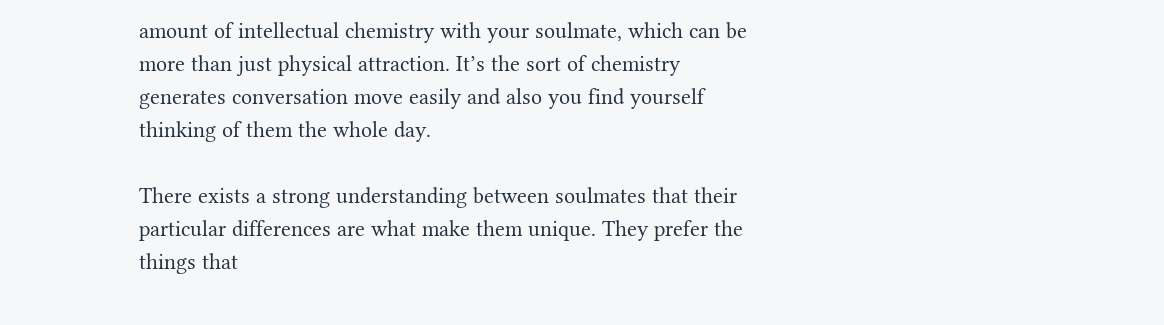amount of intellectual chemistry with your soulmate, which can be more than just physical attraction. It’s the sort of chemistry generates conversation move easily and also you find yourself thinking of them the whole day.

There exists a strong understanding between soulmates that their particular differences are what make them unique. They prefer the things that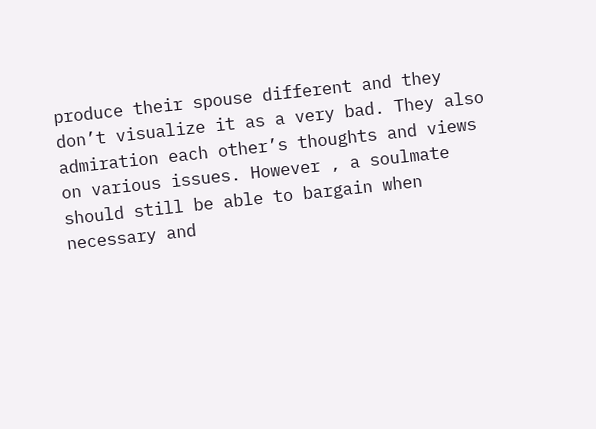produce their spouse different and they don’t visualize it as a very bad. They also admiration each other’s thoughts and views on various issues. However , a soulmate should still be able to bargain when necessary and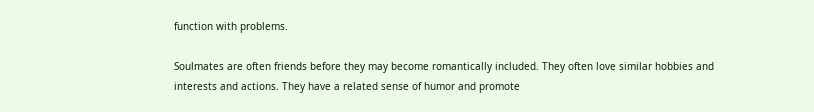function with problems.

Soulmates are often friends before they may become romantically included. They often love similar hobbies and interests and actions. They have a related sense of humor and promote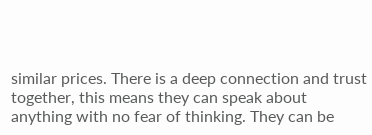similar prices. There is a deep connection and trust together, this means they can speak about anything with no fear of thinking. They can be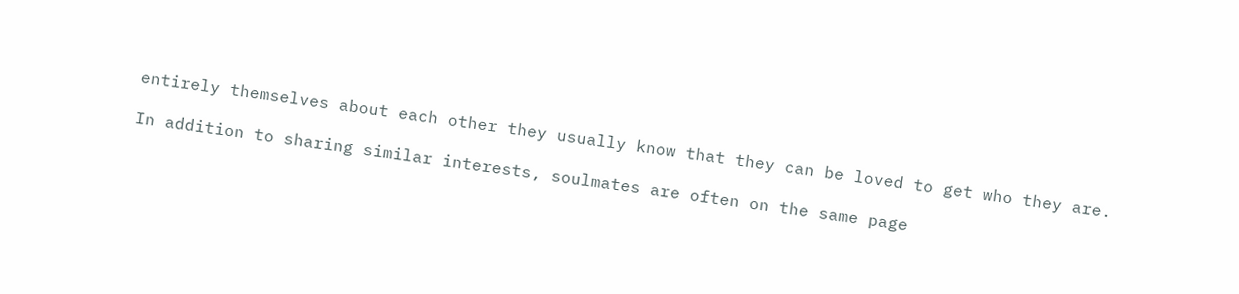entirely themselves about each other they usually know that they can be loved to get who they are.

In addition to sharing similar interests, soulmates are often on the same page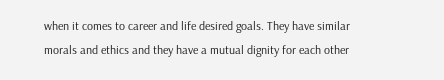when it comes to career and life desired goals. They have similar morals and ethics and they have a mutual dignity for each other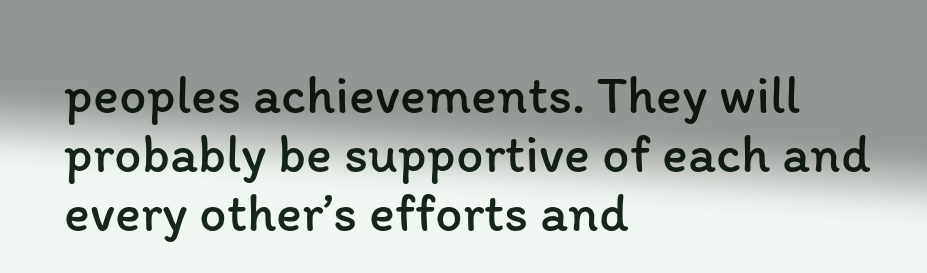peoples achievements. They will probably be supportive of each and every other’s efforts and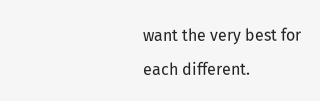want the very best for each different.